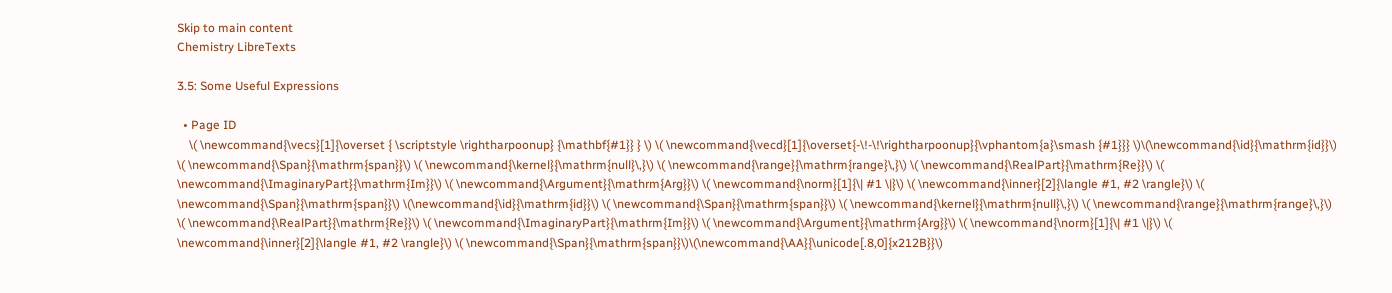Skip to main content
Chemistry LibreTexts

3.5: Some Useful Expressions

  • Page ID
    \( \newcommand{\vecs}[1]{\overset { \scriptstyle \rightharpoonup} {\mathbf{#1}} } \) \( \newcommand{\vecd}[1]{\overset{-\!-\!\rightharpoonup}{\vphantom{a}\smash {#1}}} \)\(\newcommand{\id}{\mathrm{id}}\) \( \newcommand{\Span}{\mathrm{span}}\) \( \newcommand{\kernel}{\mathrm{null}\,}\) \( \newcommand{\range}{\mathrm{range}\,}\) \( \newcommand{\RealPart}{\mathrm{Re}}\) \( \newcommand{\ImaginaryPart}{\mathrm{Im}}\) \( \newcommand{\Argument}{\mathrm{Arg}}\) \( \newcommand{\norm}[1]{\| #1 \|}\) \( \newcommand{\inner}[2]{\langle #1, #2 \rangle}\) \( \newcommand{\Span}{\mathrm{span}}\) \(\newcommand{\id}{\mathrm{id}}\) \( \newcommand{\Span}{\mathrm{span}}\) \( \newcommand{\kernel}{\mathrm{null}\,}\) \( \newcommand{\range}{\mathrm{range}\,}\) \( \newcommand{\RealPart}{\mathrm{Re}}\) \( \newcommand{\ImaginaryPart}{\mathrm{Im}}\) \( \newcommand{\Argument}{\mathrm{Arg}}\) \( \newcommand{\norm}[1]{\| #1 \|}\) \( \newcommand{\inner}[2]{\langle #1, #2 \rangle}\) \( \newcommand{\Span}{\mathrm{span}}\)\(\newcommand{\AA}{\unicode[.8,0]{x212B}}\)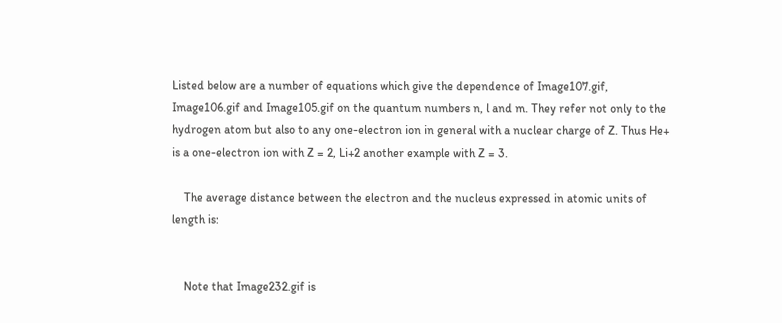Listed below are a number of equations which give the dependence of Image107.gif, Image106.gif and Image105.gif on the quantum numbers n, l and m. They refer not only to the hydrogen atom but also to any one-electron ion in general with a nuclear charge of Z. Thus He+ is a one-electron ion with Z = 2, Li+2 another example with Z = 3.

    The average distance between the electron and the nucleus expressed in atomic units of length is:


    Note that Image232.gif is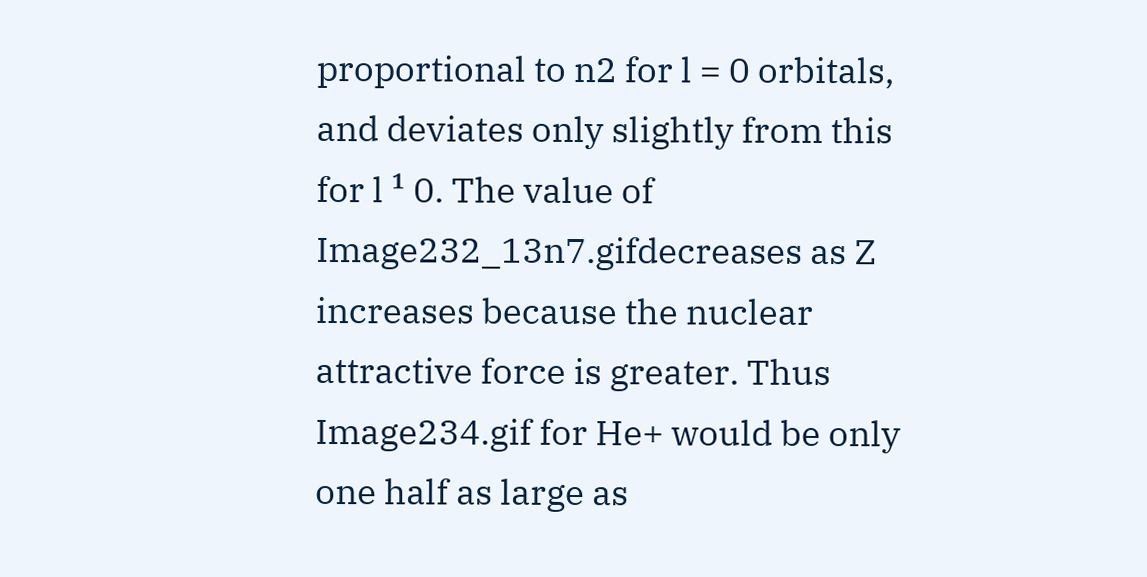proportional to n2 for l = 0 orbitals, and deviates only slightly from this for l ¹ 0. The value of Image232_13n7.gifdecreases as Z increases because the nuclear attractive force is greater. Thus Image234.gif for He+ would be only one half as large as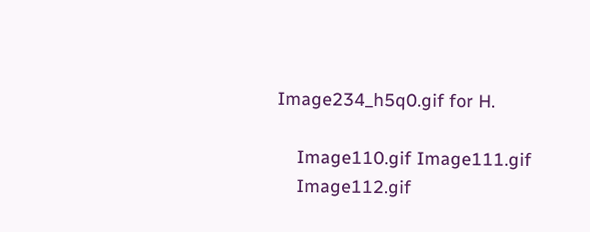Image234_h5q0.gif for H.

    Image110.gif Image111.gif
    Image112.gif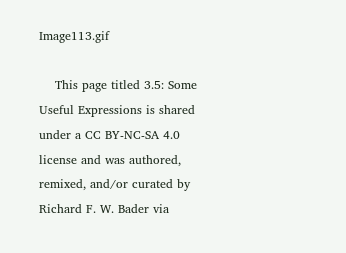Image113.gif

    This page titled 3.5: Some Useful Expressions is shared under a CC BY-NC-SA 4.0 license and was authored, remixed, and/or curated by Richard F. W. Bader via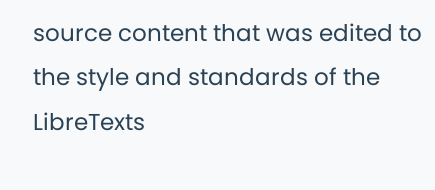source content that was edited to the style and standards of the LibreTexts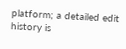platform; a detailed edit history is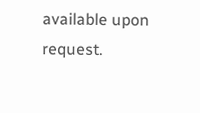available upon request.